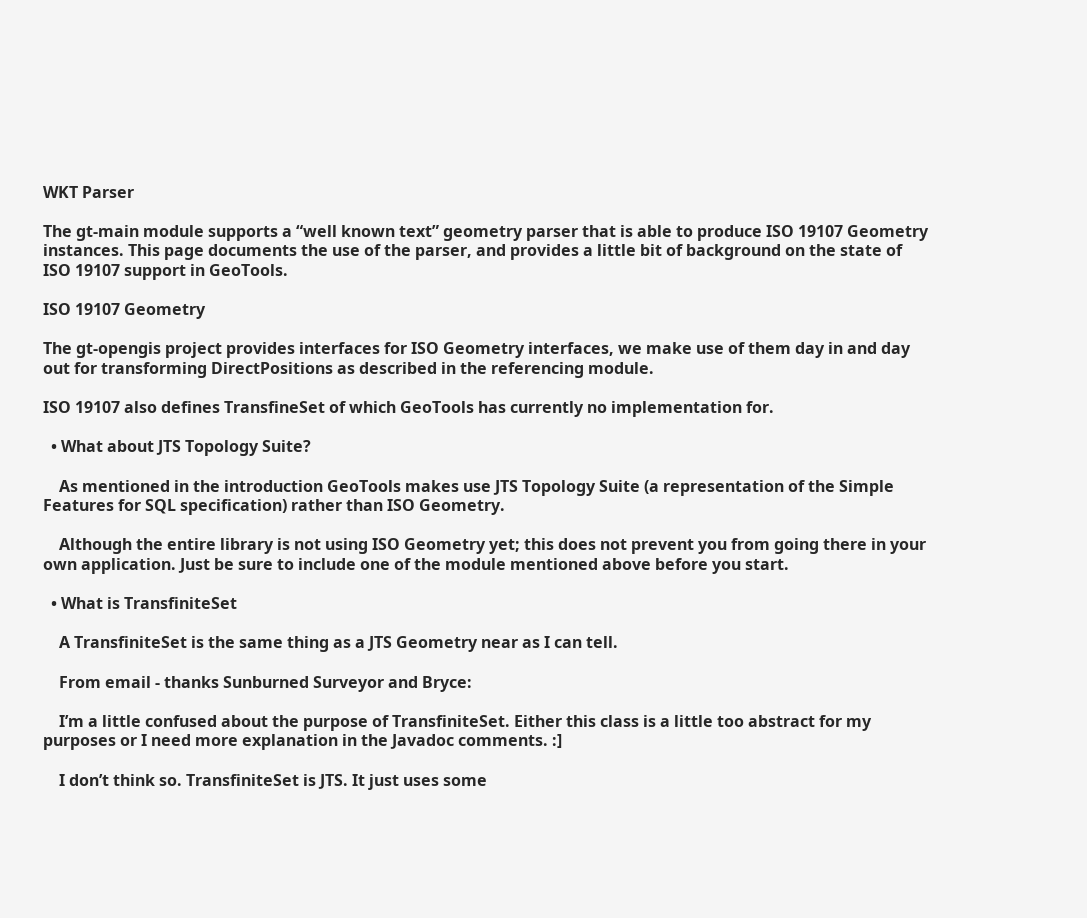WKT Parser

The gt-main module supports a “well known text” geometry parser that is able to produce ISO 19107 Geometry instances. This page documents the use of the parser, and provides a little bit of background on the state of ISO 19107 support in GeoTools.

ISO 19107 Geometry

The gt-opengis project provides interfaces for ISO Geometry interfaces, we make use of them day in and day out for transforming DirectPositions as described in the referencing module.

ISO 19107 also defines TransfineSet of which GeoTools has currently no implementation for.

  • What about JTS Topology Suite?

    As mentioned in the introduction GeoTools makes use JTS Topology Suite (a representation of the Simple Features for SQL specification) rather than ISO Geometry.

    Although the entire library is not using ISO Geometry yet; this does not prevent you from going there in your own application. Just be sure to include one of the module mentioned above before you start.

  • What is TransfiniteSet

    A TransfiniteSet is the same thing as a JTS Geometry near as I can tell.

    From email - thanks Sunburned Surveyor and Bryce:

    I’m a little confused about the purpose of TransfiniteSet. Either this class is a little too abstract for my purposes or I need more explanation in the Javadoc comments. :]

    I don’t think so. TransfiniteSet is JTS. It just uses some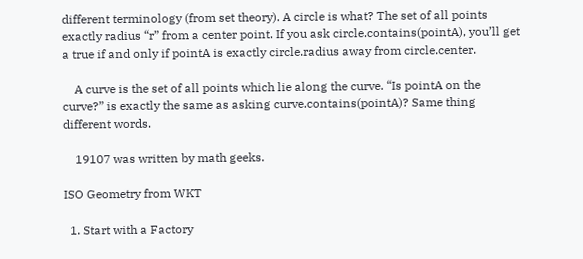different terminology (from set theory). A circle is what? The set of all points exactly radius “r” from a center point. If you ask circle.contains(pointA), you’ll get a true if and only if pointA is exactly circle.radius away from circle.center.

    A curve is the set of all points which lie along the curve. “Is pointA on the curve?” is exactly the same as asking curve.contains(pointA)? Same thing different words.

    19107 was written by math geeks.

ISO Geometry from WKT

  1. Start with a Factory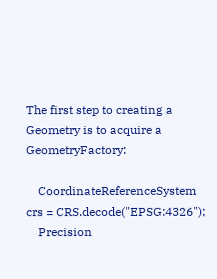The first step to creating a Geometry is to acquire a GeometryFactory:

    CoordinateReferenceSystem crs = CRS.decode("EPSG:4326");
    Precision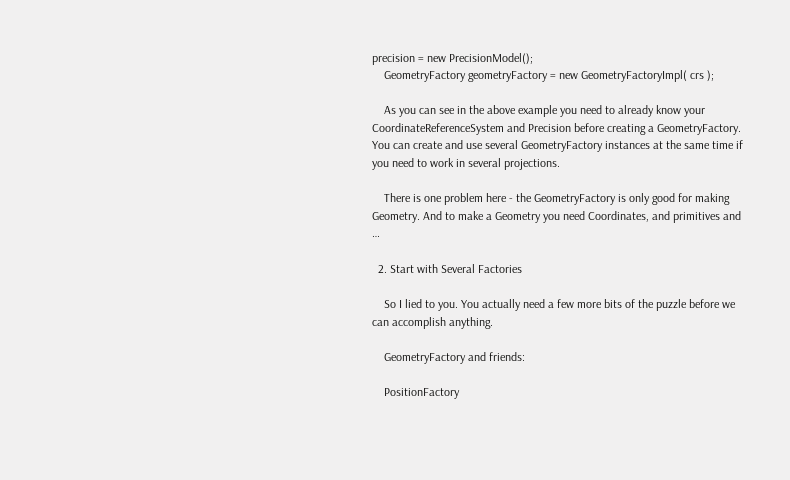precision = new PrecisionModel();
    GeometryFactory geometryFactory = new GeometryFactoryImpl( crs );

    As you can see in the above example you need to already know your CoordinateReferenceSystem and Precision before creating a GeometryFactory. You can create and use several GeometryFactory instances at the same time if you need to work in several projections.

    There is one problem here - the GeometryFactory is only good for making Geometry. And to make a Geometry you need Coordinates, and primitives and …

  2. Start with Several Factories

    So I lied to you. You actually need a few more bits of the puzzle before we can accomplish anything.

    GeometryFactory and friends:

    PositionFactory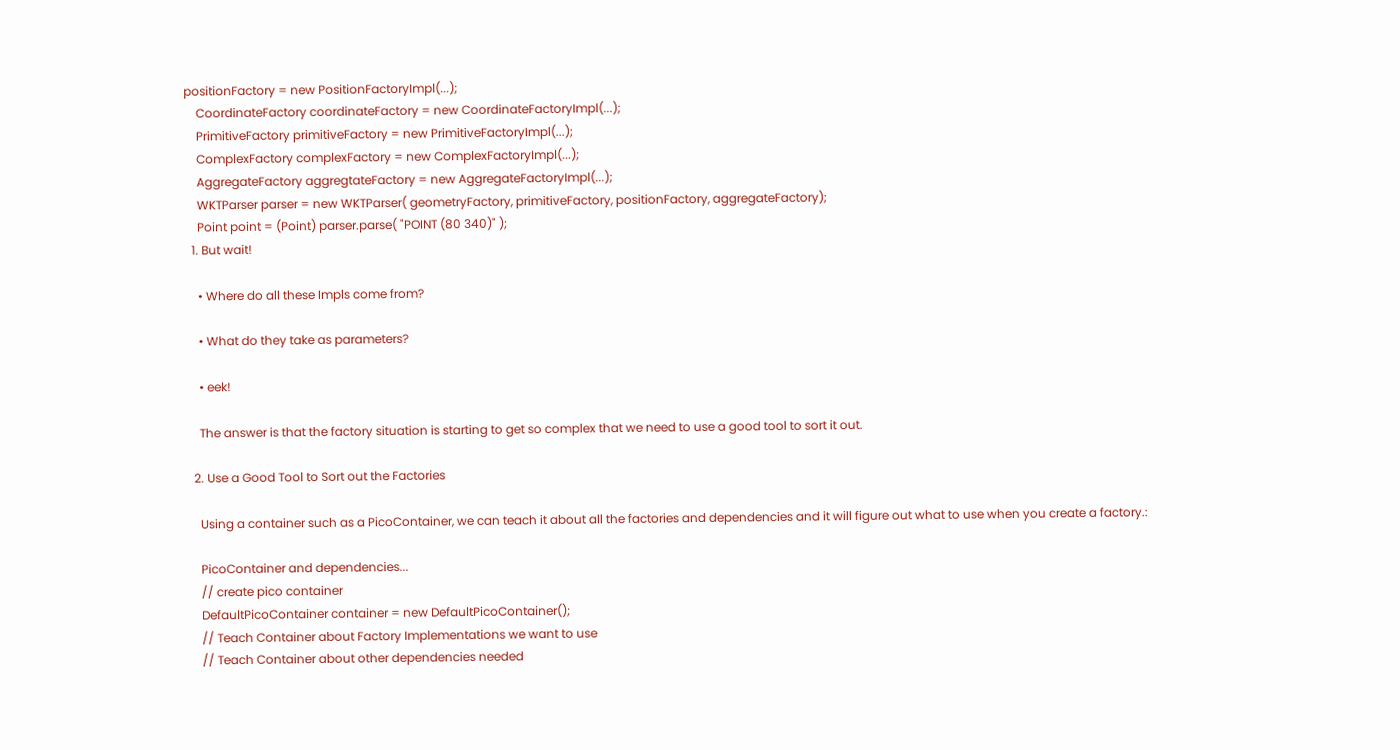positionFactory = new PositionFactoryImpl(...);
    CoordinateFactory coordinateFactory = new CoordinateFactoryImpl(...);
    PrimitiveFactory primitiveFactory = new PrimitiveFactoryImpl(...);
    ComplexFactory complexFactory = new ComplexFactoryImpl(...);
    AggregateFactory aggregtateFactory = new AggregateFactoryImpl(...);
    WKTParser parser = new WKTParser( geometryFactory, primitiveFactory, positionFactory, aggregateFactory);
    Point point = (Point) parser.parse( "POINT (80 340)" );
  1. But wait!

    • Where do all these Impls come from?

    • What do they take as parameters?

    • eek!

    The answer is that the factory situation is starting to get so complex that we need to use a good tool to sort it out.

  2. Use a Good Tool to Sort out the Factories

    Using a container such as a PicoContainer, we can teach it about all the factories and dependencies and it will figure out what to use when you create a factory.:

    PicoContainer and dependencies...
    // create pico container
    DefaultPicoContainer container = new DefaultPicoContainer();
    // Teach Container about Factory Implementations we want to use
    // Teach Container about other dependencies needed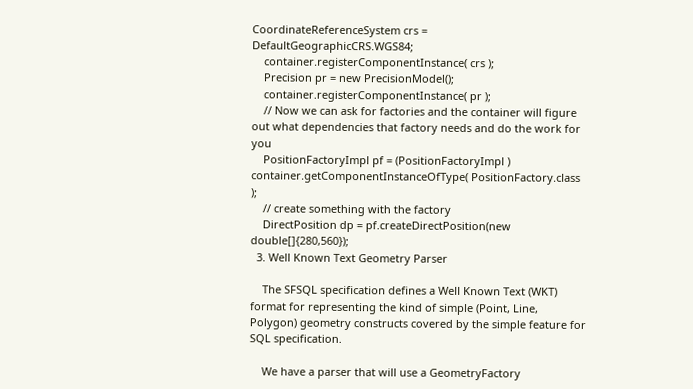CoordinateReferenceSystem crs = DefaultGeographicCRS.WGS84;
    container.registerComponentInstance( crs );
    Precision pr = new PrecisionModel();
    container.registerComponentInstance( pr );
    // Now we can ask for factories and the container will figure out what dependencies that factory needs and do the work for you
    PositionFactoryImpl pf = (PositionFactoryImpl ) container.getComponentInstanceOfType( PositionFactory.class );
    // create something with the factory
    DirectPosition dp = pf.createDirectPosition(new double[]{280,560});
  3. Well Known Text Geometry Parser

    The SFSQL specification defines a Well Known Text (WKT) format for representing the kind of simple (Point, Line, Polygon) geometry constructs covered by the simple feature for SQL specification.

    We have a parser that will use a GeometryFactory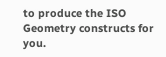to produce the ISO Geometry constructs for you.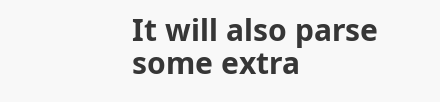It will also parse some extra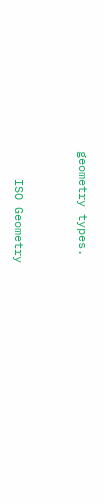geometry types.


    ISO Geometry